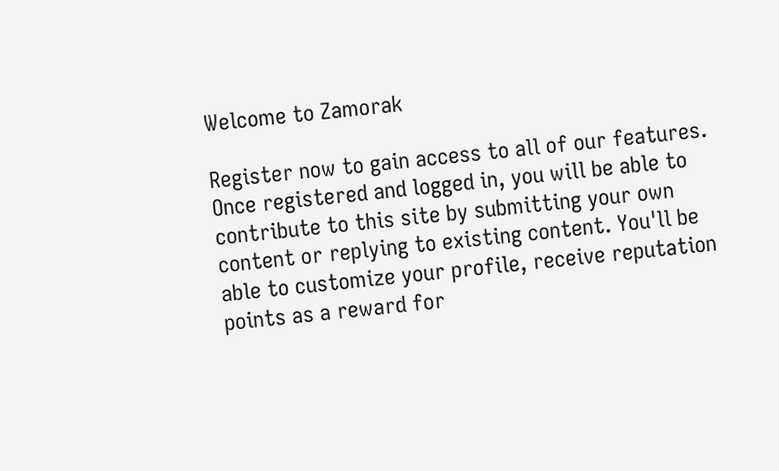Welcome to Zamorak

Register now to gain access to all of our features. Once registered and logged in, you will be able to contribute to this site by submitting your own content or replying to existing content. You'll be able to customize your profile, receive reputation points as a reward for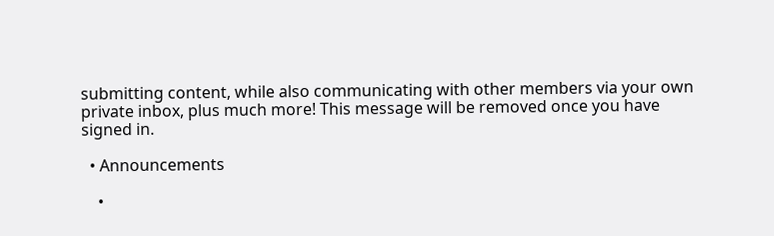submitting content, while also communicating with other members via your own private inbox, plus much more! This message will be removed once you have signed in.

  • Announcements

    •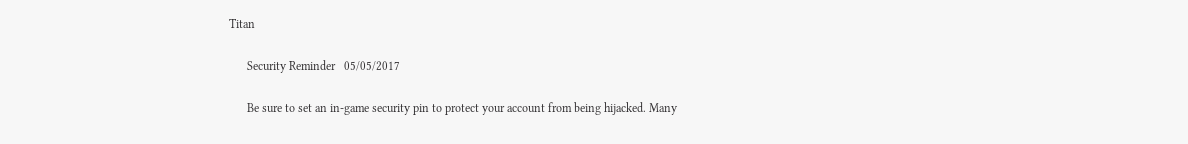Titan

      Security Reminder   05/05/2017

      Be sure to set an in-game security pin to protect your account from being hijacked. Many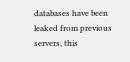databases have been leaked from previous servers, this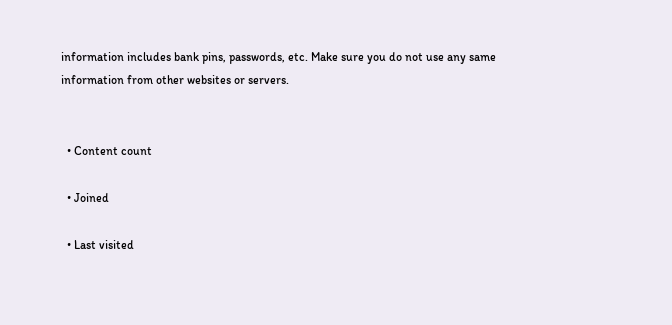information includes bank pins, passwords, etc. Make sure you do not use any same information from other websites or servers.


  • Content count

  • Joined

  • Last visited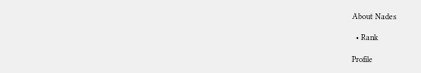About Nades

  • Rank

Profile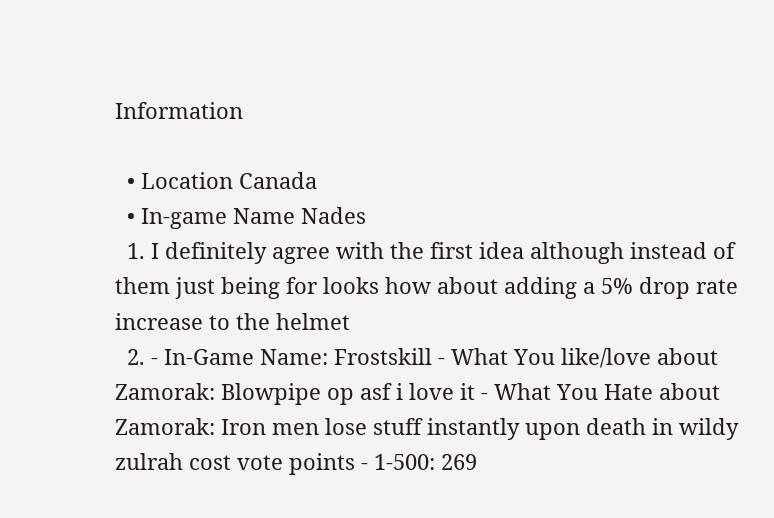Information

  • Location Canada
  • In-game Name Nades
  1. I definitely agree with the first idea although instead of them just being for looks how about adding a 5% drop rate increase to the helmet
  2. - In-Game Name: Frostskill - What You like/love about Zamorak: Blowpipe op asf i love it - What You Hate about Zamorak: Iron men lose stuff instantly upon death in wildy zulrah cost vote points - 1-500: 269